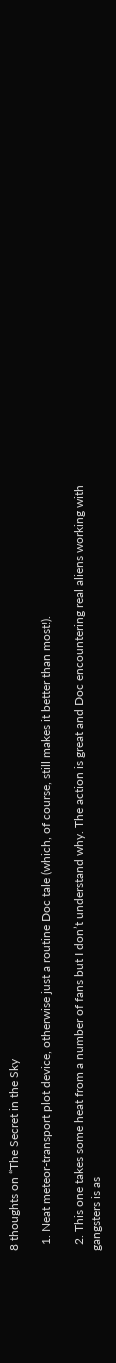8 thoughts on “The Secret in the Sky

  1. Neat meteor-transport plot device, otherwise just a routine Doc tale (which, of course, still makes it better than most!).

  2. This one takes some heat from a number of fans but I don’t understand why. The action is great and Doc encountering real aliens working with gangsters is as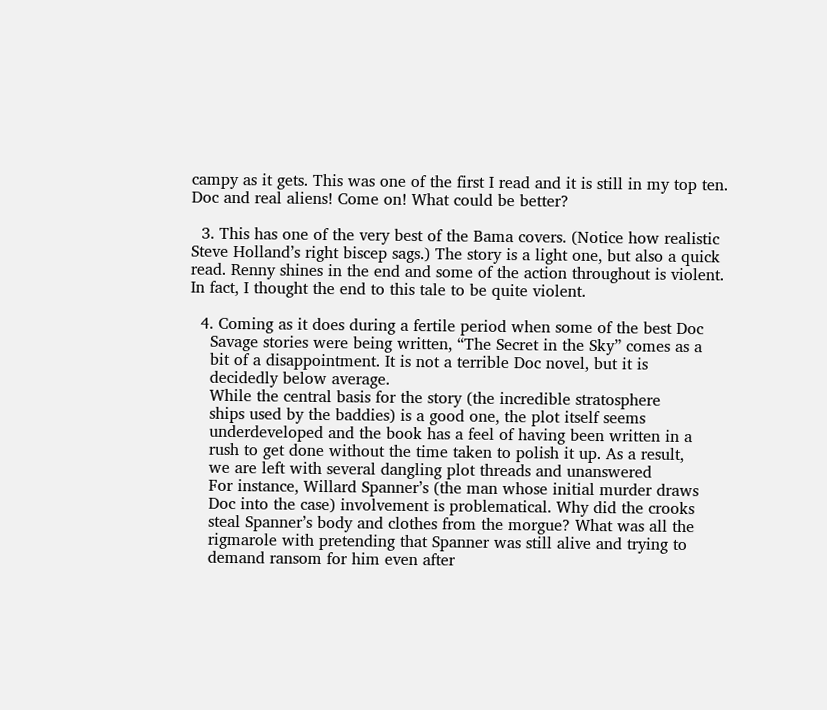campy as it gets. This was one of the first I read and it is still in my top ten. Doc and real aliens! Come on! What could be better?

  3. This has one of the very best of the Bama covers. (Notice how realistic Steve Holland’s right biscep sags.) The story is a light one, but also a quick read. Renny shines in the end and some of the action throughout is violent. In fact, I thought the end to this tale to be quite violent.

  4. Coming as it does during a fertile period when some of the best Doc
    Savage stories were being written, “The Secret in the Sky” comes as a
    bit of a disappointment. It is not a terrible Doc novel, but it is
    decidedly below average.
    While the central basis for the story (the incredible stratosphere
    ships used by the baddies) is a good one, the plot itself seems
    underdeveloped and the book has a feel of having been written in a
    rush to get done without the time taken to polish it up. As a result,
    we are left with several dangling plot threads and unanswered
    For instance, Willard Spanner’s (the man whose initial murder draws
    Doc into the case) involvement is problematical. Why did the crooks
    steal Spanner’s body and clothes from the morgue? What was all the
    rigmarole with pretending that Spanner was still alive and trying to
    demand ransom for him even after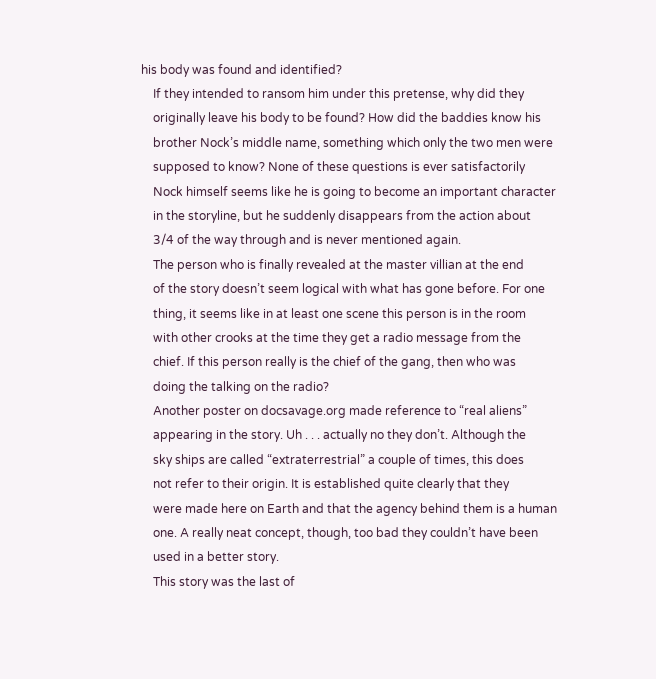his body was found and identified?
    If they intended to ransom him under this pretense, why did they
    originally leave his body to be found? How did the baddies know his
    brother Nock’s middle name, something which only the two men were
    supposed to know? None of these questions is ever satisfactorily
    Nock himself seems like he is going to become an important character
    in the storyline, but he suddenly disappears from the action about
    3/4 of the way through and is never mentioned again.
    The person who is finally revealed at the master villian at the end
    of the story doesn’t seem logical with what has gone before. For one
    thing, it seems like in at least one scene this person is in the room
    with other crooks at the time they get a radio message from the
    chief. If this person really is the chief of the gang, then who was
    doing the talking on the radio?
    Another poster on docsavage.org made reference to “real aliens”
    appearing in the story. Uh . . . actually no they don’t. Although the
    sky ships are called “extraterrestrial” a couple of times, this does
    not refer to their origin. It is established quite clearly that they
    were made here on Earth and that the agency behind them is a human
    one. A really neat concept, though, too bad they couldn’t have been
    used in a better story.
    This story was the last of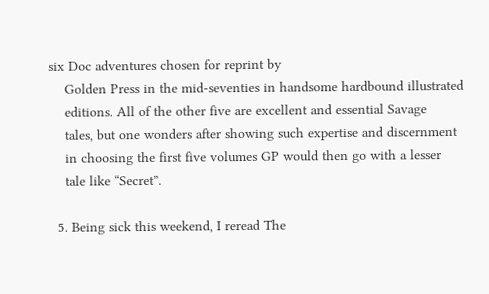six Doc adventures chosen for reprint by
    Golden Press in the mid-seventies in handsome hardbound illustrated
    editions. All of the other five are excellent and essential Savage
    tales, but one wonders after showing such expertise and discernment
    in choosing the first five volumes GP would then go with a lesser
    tale like “Secret”.

  5. Being sick this weekend, I reread The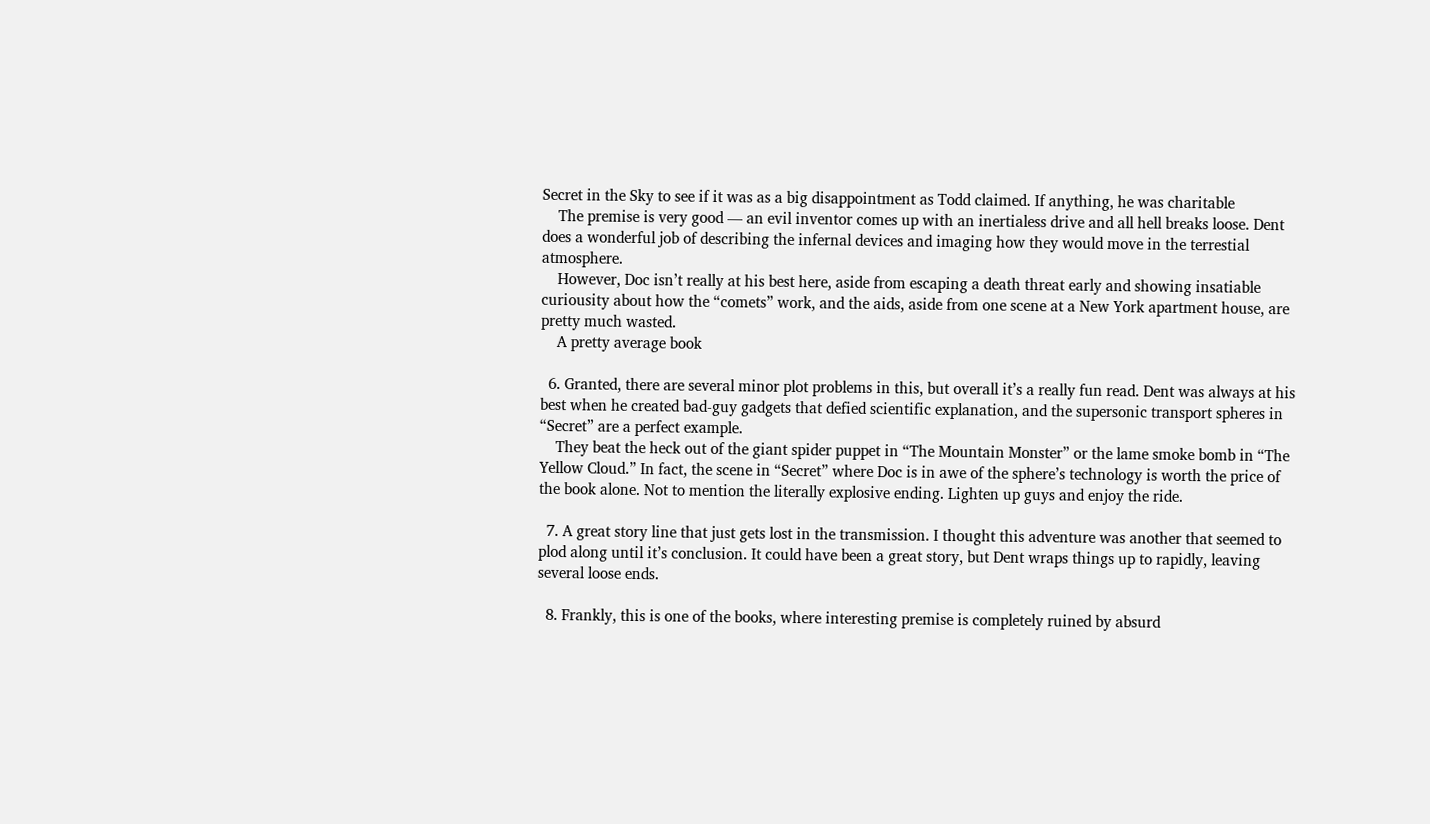Secret in the Sky to see if it was as a big disappointment as Todd claimed. If anything, he was charitable
    The premise is very good — an evil inventor comes up with an inertialess drive and all hell breaks loose. Dent does a wonderful job of describing the infernal devices and imaging how they would move in the terrestial atmosphere.
    However, Doc isn’t really at his best here, aside from escaping a death threat early and showing insatiable curiousity about how the “comets” work, and the aids, aside from one scene at a New York apartment house, are pretty much wasted.
    A pretty average book

  6. Granted, there are several minor plot problems in this, but overall it’s a really fun read. Dent was always at his best when he created bad-guy gadgets that defied scientific explanation, and the supersonic transport spheres in “Secret” are a perfect example.
    They beat the heck out of the giant spider puppet in “The Mountain Monster” or the lame smoke bomb in “The Yellow Cloud.” In fact, the scene in “Secret” where Doc is in awe of the sphere’s technology is worth the price of the book alone. Not to mention the literally explosive ending. Lighten up guys and enjoy the ride.

  7. A great story line that just gets lost in the transmission. I thought this adventure was another that seemed to plod along until it’s conclusion. It could have been a great story, but Dent wraps things up to rapidly, leaving several loose ends.

  8. Frankly, this is one of the books, where interesting premise is completely ruined by absurd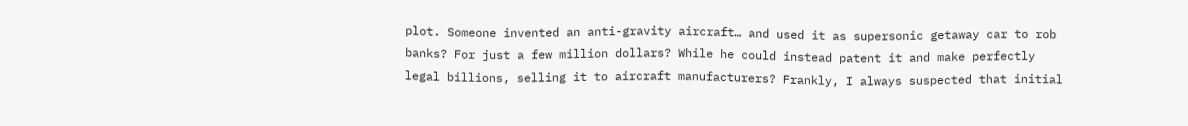plot. Someone invented an anti-gravity aircraft… and used it as supersonic getaway car to rob banks? For just a few million dollars? While he could instead patent it and make perfectly legal billions, selling it to aircraft manufacturers? Frankly, I always suspected that initial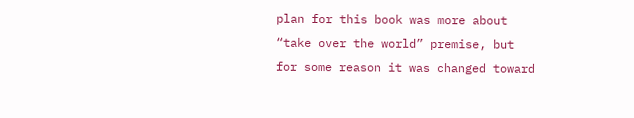plan for this book was more about “take over the world” premise, but for some reason it was changed toward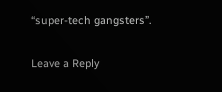“super-tech gangsters”.

Leave a Reply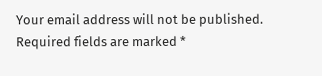Your email address will not be published. Required fields are marked *